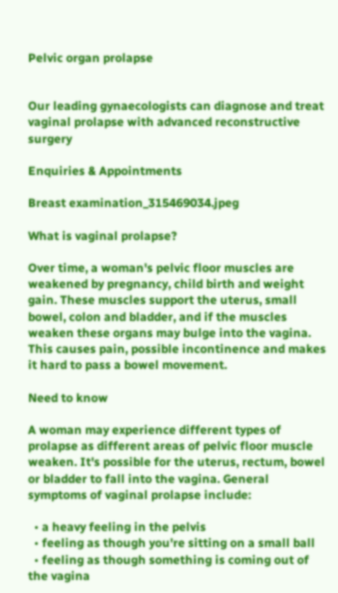Pelvic organ prolapse


Our leading gynaecologists can diagnose and treat vaginal prolapse with advanced reconstructive surgery

Enquiries & Appointments

Breast examination_315469034.jpeg

What is vaginal prolapse?

Over time, a woman's pelvic floor muscles are weakened by pregnancy, child birth and weight gain. These muscles support the uterus, small bowel, colon and bladder, and if the muscles weaken these organs may bulge into the vagina. This causes pain, possible incontinence and makes it hard to pass a bowel movement.

Need to know

A woman may experience different types of prolapse as different areas of pelvic floor muscle weaken. It's possible for the uterus, rectum, bowel or bladder to fall into the vagina. General symptoms of vaginal prolapse include:

  • a heavy feeling in the pelvis
  • feeling as though you're sitting on a small ball
  • feeling as though something is coming out of the vagina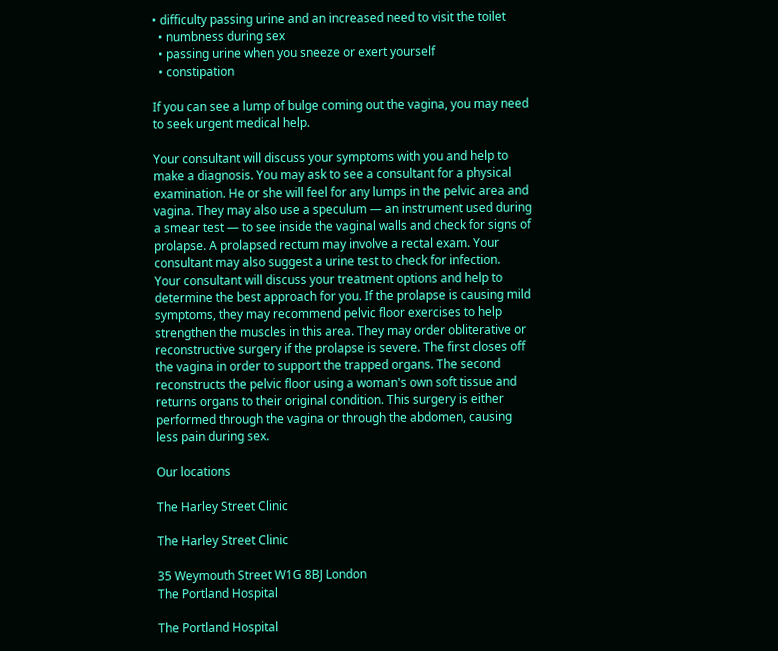• difficulty passing urine and an increased need to visit the toilet
  • numbness during sex
  • passing urine when you sneeze or exert yourself
  • constipation

If you can see a lump of bulge coming out the vagina, you may need to seek urgent medical help.

Your consultant will discuss your symptoms with you and help to make a diagnosis. You may ask to see a consultant for a physical examination. He or she will feel for any lumps in the pelvic area and vagina. They may also use a speculum — an instrument used during a smear test — to see inside the vaginal walls and check for signs of prolapse. A prolapsed rectum may involve a rectal exam. Your consultant may also suggest a urine test to check for infection.
Your consultant will discuss your treatment options and help to determine the best approach for you. If the prolapse is causing mild symptoms, they may recommend pelvic floor exercises to help strengthen the muscles in this area. They may order obliterative or reconstructive surgery if the prolapse is severe. The first closes off the vagina in order to support the trapped organs. The second reconstructs the pelvic floor using a woman's own soft tissue and returns organs to their original condition. This surgery is either performed through the vagina or through the abdomen, causing less pain during sex.

Our locations

The Harley Street Clinic

The Harley Street Clinic

35 Weymouth Street W1G 8BJ London
The Portland Hospital

The Portland Hospital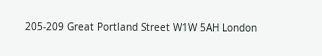205-209 Great Portland Street W1W 5AH London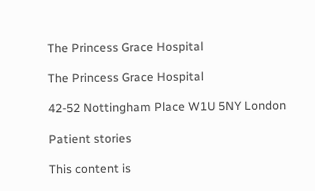The Princess Grace Hospital

The Princess Grace Hospital

42-52 Nottingham Place W1U 5NY London

Patient stories

This content is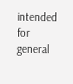intended for general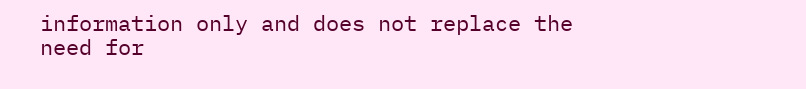information only and does not replace the need for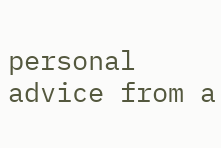personal advice from a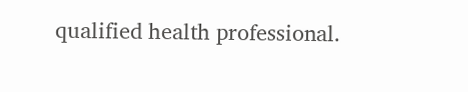qualified health professional.